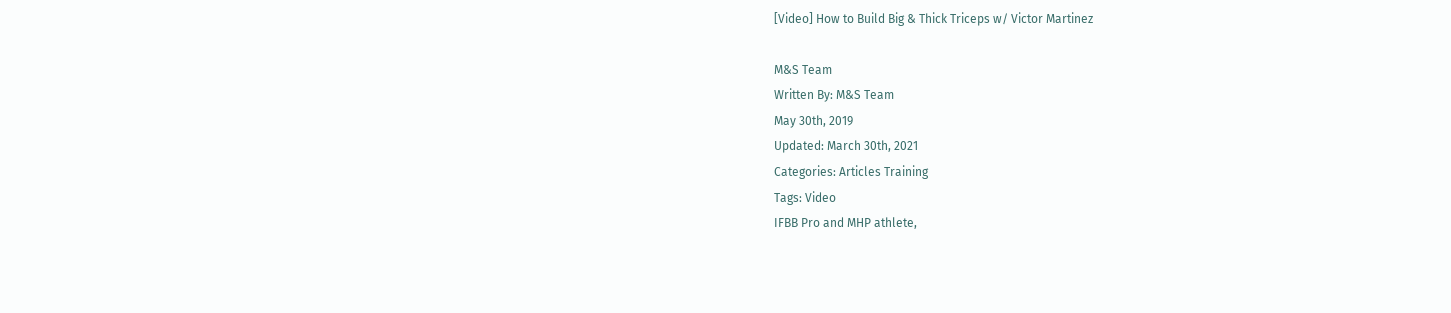[Video] How to Build Big & Thick Triceps w/ Victor Martinez

M&S Team
Written By: M&S Team
May 30th, 2019
Updated: March 30th, 2021
Categories: Articles Training
Tags: Video
IFBB Pro and MHP athlete,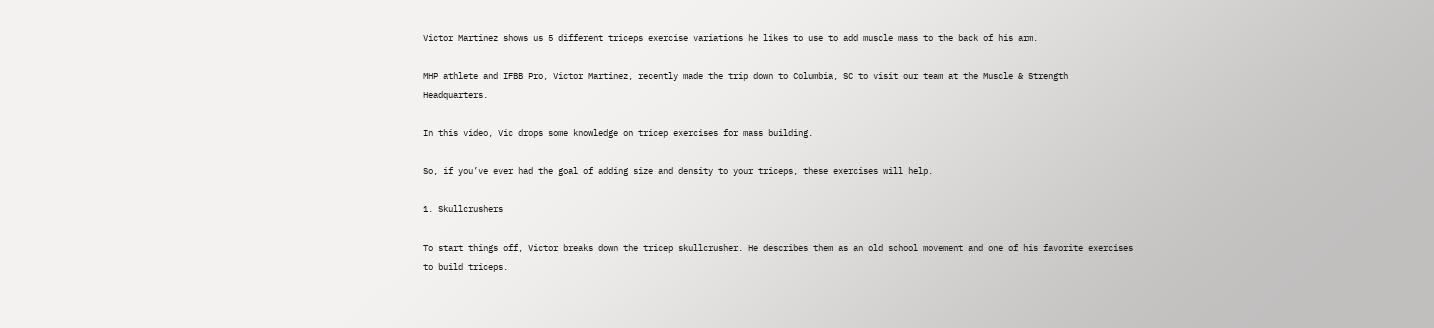Victor Martinez shows us 5 different triceps exercise variations he likes to use to add muscle mass to the back of his arm.

MHP athlete and IFBB Pro, Victor Martinez, recently made the trip down to Columbia, SC to visit our team at the Muscle & Strength Headquarters.

In this video, Vic drops some knowledge on tricep exercises for mass building.

So, if you’ve ever had the goal of adding size and density to your triceps, these exercises will help.

1. Skullcrushers

To start things off, Victor breaks down the tricep skullcrusher. He describes them as an old school movement and one of his favorite exercises to build triceps.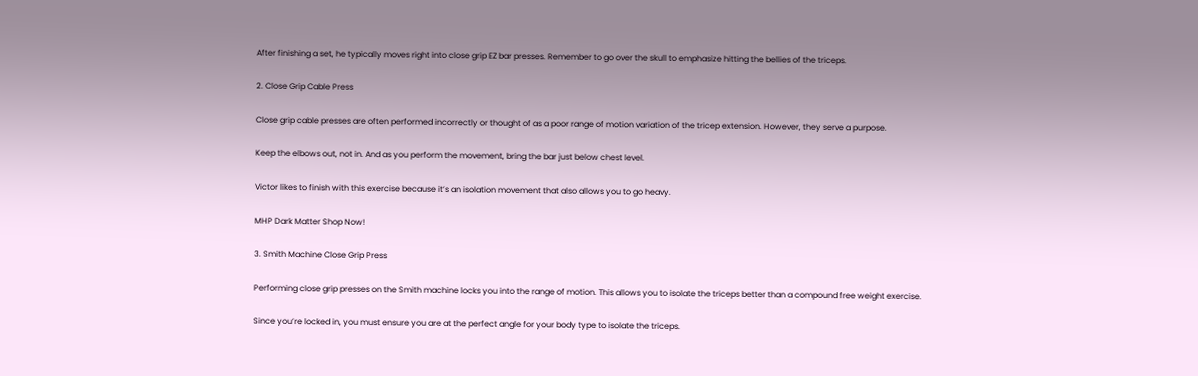After finishing a set, he typically moves right into close grip EZ bar presses. Remember to go over the skull to emphasize hitting the bellies of the triceps.

2. Close Grip Cable Press

Close grip cable presses are often performed incorrectly or thought of as a poor range of motion variation of the tricep extension. However, they serve a purpose.

Keep the elbows out, not in. And as you perform the movement, bring the bar just below chest level.

Victor likes to finish with this exercise because it’s an isolation movement that also allows you to go heavy.

MHP Dark Matter Shop Now!

3. Smith Machine Close Grip Press

Performing close grip presses on the Smith machine locks you into the range of motion. This allows you to isolate the triceps better than a compound free weight exercise.

Since you’re locked in, you must ensure you are at the perfect angle for your body type to isolate the triceps.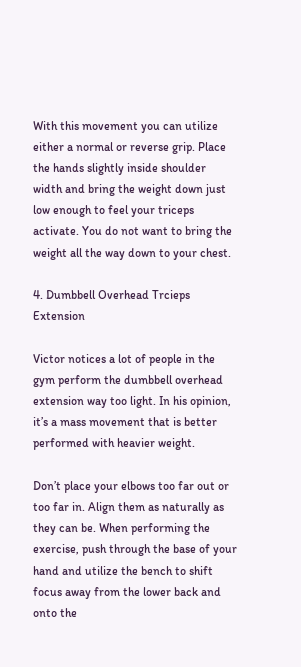With this movement you can utilize either a normal or reverse grip. Place the hands slightly inside shoulder width and bring the weight down just low enough to feel your triceps activate. You do not want to bring the weight all the way down to your chest.

4. Dumbbell Overhead Trcieps Extension

Victor notices a lot of people in the gym perform the dumbbell overhead extension way too light. In his opinion, it’s a mass movement that is better performed with heavier weight.

Don’t place your elbows too far out or too far in. Align them as naturally as they can be. When performing the exercise, push through the base of your hand and utilize the bench to shift focus away from the lower back and onto the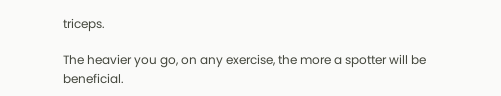triceps.

The heavier you go, on any exercise, the more a spotter will be beneficial.